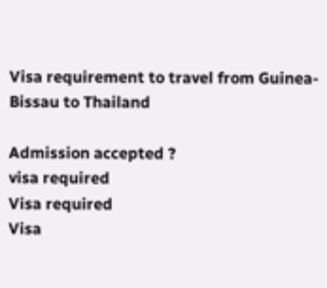Visa requirement to travel from Guinea-Bissau to Thailand

Admission accepted ?
visa required
Visa required
Visa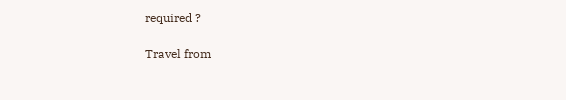required ?

Travel from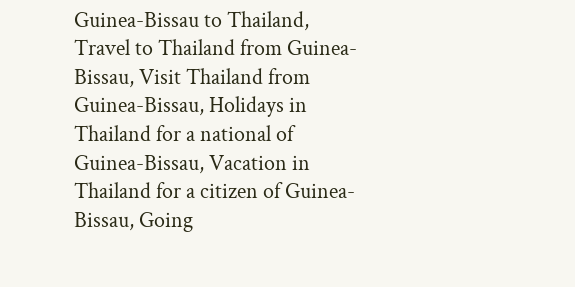Guinea-Bissau to Thailand, Travel to Thailand from Guinea-Bissau, Visit Thailand from Guinea-Bissau, Holidays in Thailand for a national of Guinea-Bissau, Vacation in Thailand for a citizen of Guinea-Bissau, Going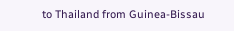to Thailand from Guinea-Bissau